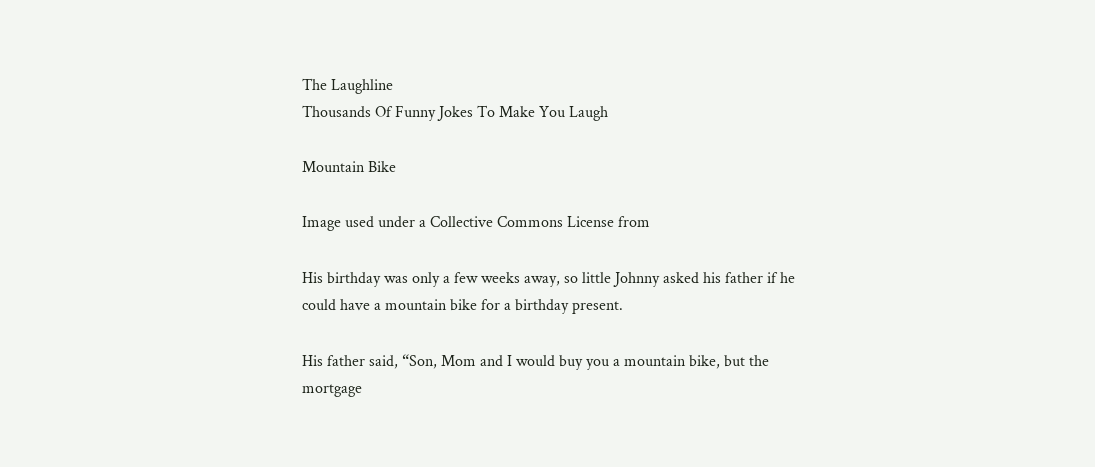The Laughline
Thousands Of Funny Jokes To Make You Laugh

Mountain Bike

Image used under a Collective Commons License from

His birthday was only a few weeks away, so little Johnny asked his father if he could have a mountain bike for a birthday present.

His father said, “Son, Mom and I would buy you a mountain bike, but the mortgage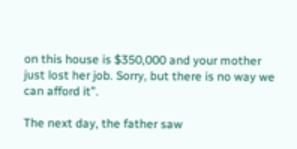on this house is $350,000 and your mother just lost her job. Sorry, but there is no way we can afford it”.

The next day, the father saw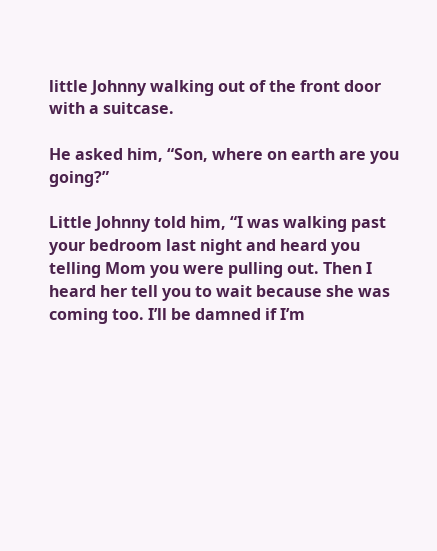little Johnny walking out of the front door with a suitcase.

He asked him, “Son, where on earth are you going?”

Little Johnny told him, “I was walking past your bedroom last night and heard you telling Mom you were pulling out. Then I heard her tell you to wait because she was coming too. I’ll be damned if I’m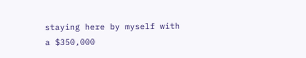staying here by myself with a $350,000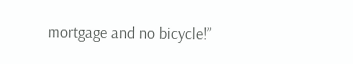mortgage and no bicycle!”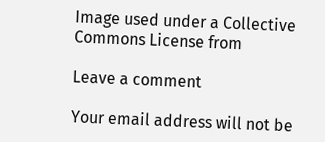Image used under a Collective Commons License from

Leave a comment

Your email address will not be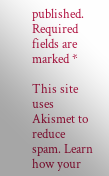published. Required fields are marked *

This site uses Akismet to reduce spam. Learn how your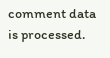comment data is processed.